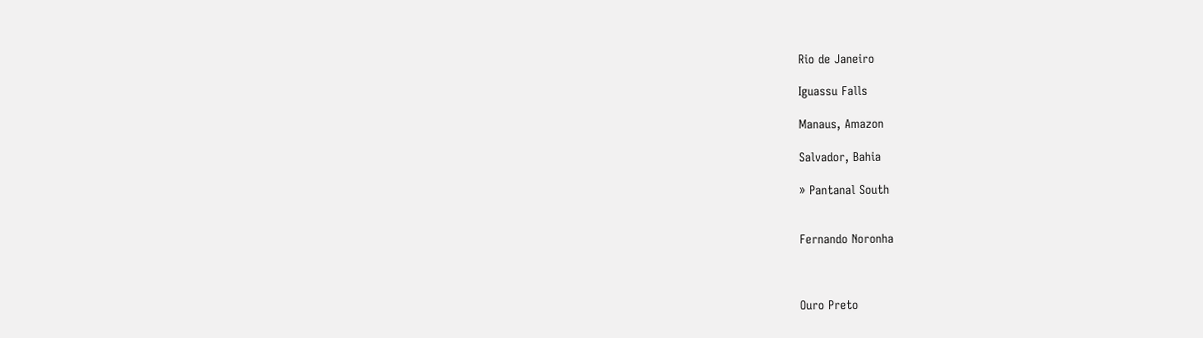Rio de Janeiro

Iguassu Falls

Manaus, Amazon

Salvador, Bahia

» Pantanal South


Fernando Noronha



Ouro Preto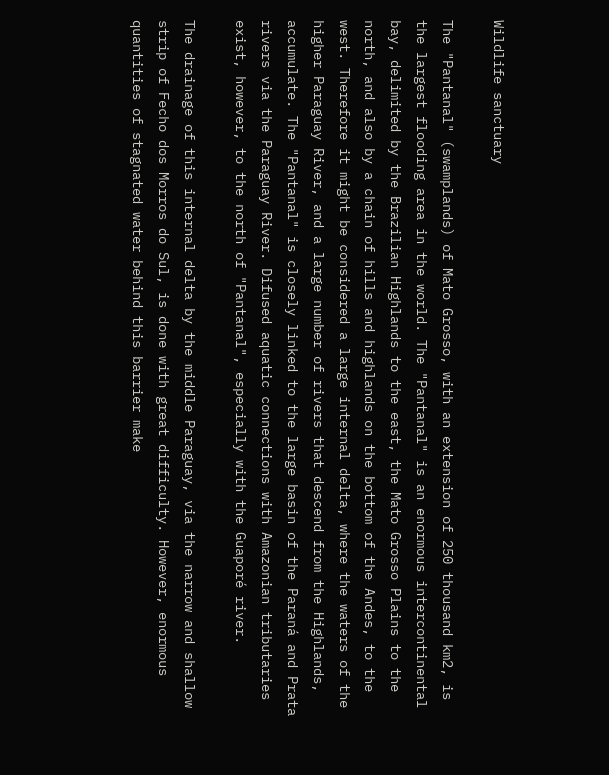Wildlife sanctuary

The "Pantanal" (swamplands) of Mato Grosso, with an extension of 250 thousand km2, is the largest flooding area in the world. The "Pantanal" is an enormous intercontinental bay, delimited by the Brazilian Highlands to the east, the Mato Grosso Plains to the north, and also by a chain of hills and highlands on the bottom of the Andes, to the west. Therefore it might be considered a large internal delta, where the waters of the higher Paraguay River, and a large number of rivers that descend from the Highlands, accumulate. The "Pantanal" is closely linked to the large basin of the Paraná and Prata rivers via the Paraguay River. Difused aquatic connections with Amazonian tributaries exist, however, to the north of "Pantanal", especially with the Guaporé river.

The drainage of this internal delta by the middle Paraguay, via the narrow and shallow strip of Fecho dos Morros do Sul, is done with great difficulty. However, enormous quantities of stagnated water behind this barrier make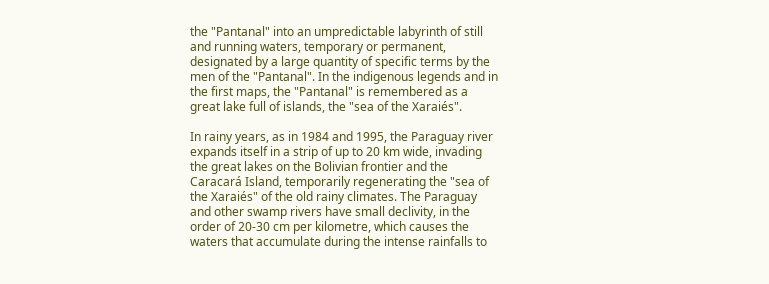the "Pantanal" into an umpredictable labyrinth of still and running waters, temporary or permanent, designated by a large quantity of specific terms by the men of the "Pantanal". In the indigenous legends and in the first maps, the "Pantanal" is remembered as a great lake full of islands, the "sea of the Xaraiés".

In rainy years, as in 1984 and 1995, the Paraguay river expands itself in a strip of up to 20 km wide, invading the great lakes on the Bolivian frontier and the Caracará Island, temporarily regenerating the "sea of the Xaraiés" of the old rainy climates. The Paraguay and other swamp rivers have small declivity, in the order of 20-30 cm per kilometre, which causes the waters that accumulate during the intense rainfalls to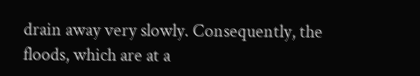drain away very slowly. Consequently, the floods, which are at a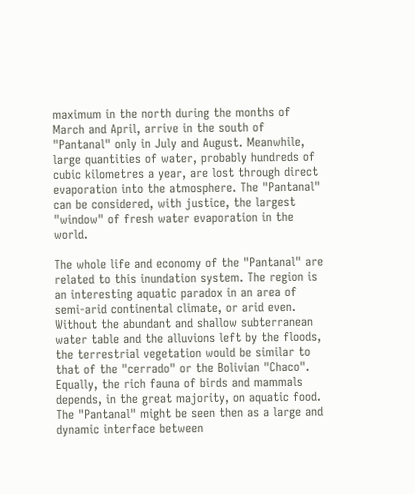maximum in the north during the months of March and April, arrive in the south of "Pantanal" only in July and August. Meanwhile, large quantities of water, probably hundreds of cubic kilometres a year, are lost through direct evaporation into the atmosphere. The "Pantanal" can be considered, with justice, the largest "window" of fresh water evaporation in the world.

The whole life and economy of the "Pantanal" are related to this inundation system. The region is an interesting aquatic paradox in an area of semi-arid continental climate, or arid even. Without the abundant and shallow subterranean water table and the alluvions left by the floods, the terrestrial vegetation would be similar to that of the "cerrado" or the Bolivian "Chaco". Equally, the rich fauna of birds and mammals depends, in the great majority, on aquatic food. The "Pantanal" might be seen then as a large and dynamic interface between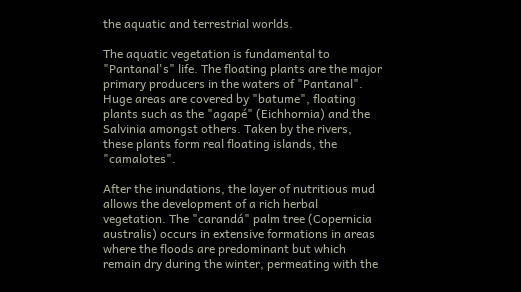the aquatic and terrestrial worlds.

The aquatic vegetation is fundamental to "Pantanal's" life. The floating plants are the major primary producers in the waters of "Pantanal". Huge areas are covered by "batume", floating plants such as the "agapé" (Eichhornia) and the Salvinia amongst others. Taken by the rivers, these plants form real floating islands, the "camalotes".

After the inundations, the layer of nutritious mud allows the development of a rich herbal vegetation. The "carandá" palm tree (Copernicia australis) occurs in extensive formations in areas where the floods are predominant but which remain dry during the winter, permeating with the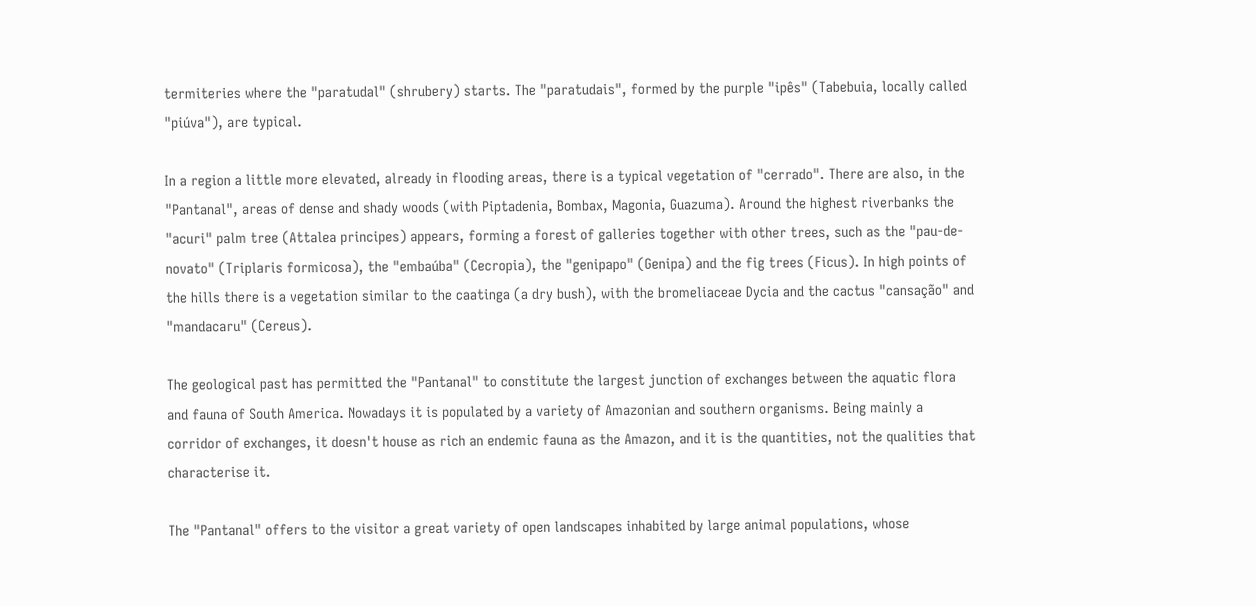termiteries where the "paratudal" (shrubery) starts. The "paratudais", formed by the purple "ipês" (Tabebuia, locally called "piúva"), are typical.

In a region a little more elevated, already in flooding areas, there is a typical vegetation of "cerrado". There are also, in the "Pantanal", areas of dense and shady woods (with Piptadenia, Bombax, Magonia, Guazuma). Around the highest riverbanks the "acuri" palm tree (Attalea principes) appears, forming a forest of galleries together with other trees, such as the "pau-de-novato" (Triplaris formicosa), the "embaúba" (Cecropia), the "genipapo" (Genipa) and the fig trees (Ficus). In high points of the hills there is a vegetation similar to the caatinga (a dry bush), with the bromeliaceae Dycia and the cactus "cansação" and "mandacaru" (Cereus).

The geological past has permitted the "Pantanal" to constitute the largest junction of exchanges between the aquatic flora and fauna of South America. Nowadays it is populated by a variety of Amazonian and southern organisms. Being mainly a corridor of exchanges, it doesn't house as rich an endemic fauna as the Amazon, and it is the quantities, not the qualities that characterise it.

The "Pantanal" offers to the visitor a great variety of open landscapes inhabited by large animal populations, whose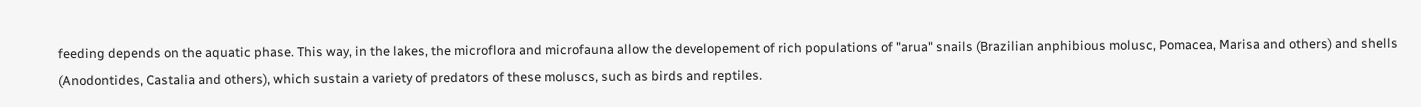feeding depends on the aquatic phase. This way, in the lakes, the microflora and microfauna allow the developement of rich populations of "arua" snails (Brazilian anphibious molusc, Pomacea, Marisa and others) and shells (Anodontides, Castalia and others), which sustain a variety of predators of these moluscs, such as birds and reptiles.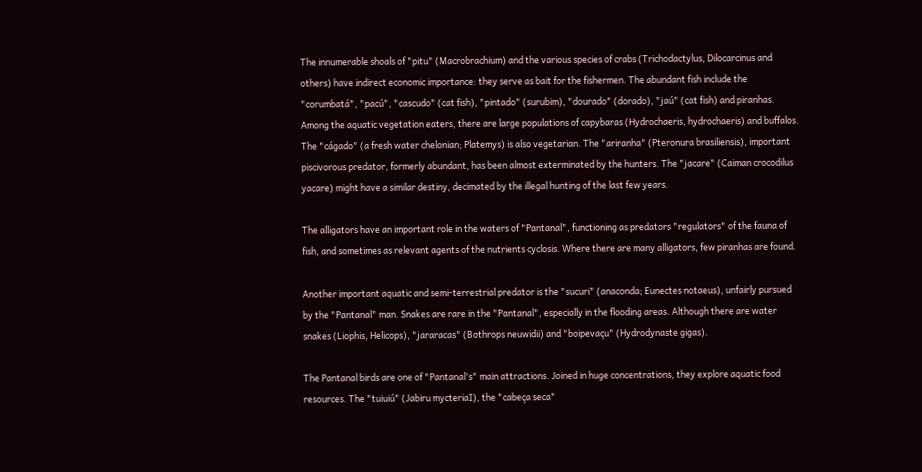The innumerable shoals of "pitu" (Macrobrachium) and the various species of crabs (Trichodactylus, Dilocarcinus and others) have indirect economic importance: they serve as bait for the fishermen. The abundant fish include the "corumbatá", "pacú", "cascudo" (cat fish), "pintado" (surubim), "dourado" (dorado), "jaú" (cat fish) and piranhas. Among the aquatic vegetation eaters, there are large populations of capybaras (Hydrochaeris, hydrochaeris) and buffalos. The "cágado" (a fresh water chelonian; Platemys) is also vegetarian. The "ariranha" (Pteronura brasiliensis), important piscivorous predator, formerly abundant, has been almost exterminated by the hunters. The "jacare" (Caiman crocodilus yacare) might have a similar destiny, decimated by the illegal hunting of the last few years.

The alligators have an important role in the waters of "Pantanal", functioning as predators "regulators" of the fauna of fish, and sometimes as relevant agents of the nutrients cyclosis. Where there are many alligators, few piranhas are found.

Another important aquatic and semi-terrestrial predator is the "sucuri" (anaconda; Eunectes notaeus), unfairly pursued by the "Pantanal" man. Snakes are rare in the "Pantanal", especially in the flooding areas. Although there are water snakes (Liophis, Helicops), "jararacas" (Bothrops neuwidii) and "boipevaçu" (Hydrodynaste gigas).

The Pantanal birds are one of "Pantanal's" main attractions. Joined in huge concentrations, they explore aquatic food resources. The "tuiuiú" (Jabiru mycteriaI), the "cabeça seca"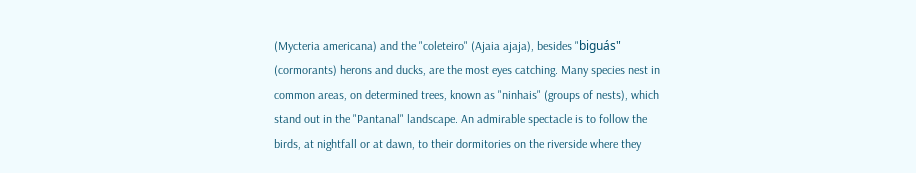(Mycteria americana) and the "coleteiro" (Ajaia ajaja), besides "biguás" (cormorants) herons and ducks, are the most eyes catching. Many species nest in common areas, on determined trees, known as "ninhais" (groups of nests), which stand out in the "Pantanal" landscape. An admirable spectacle is to follow the birds, at nightfall or at dawn, to their dormitories on the riverside where they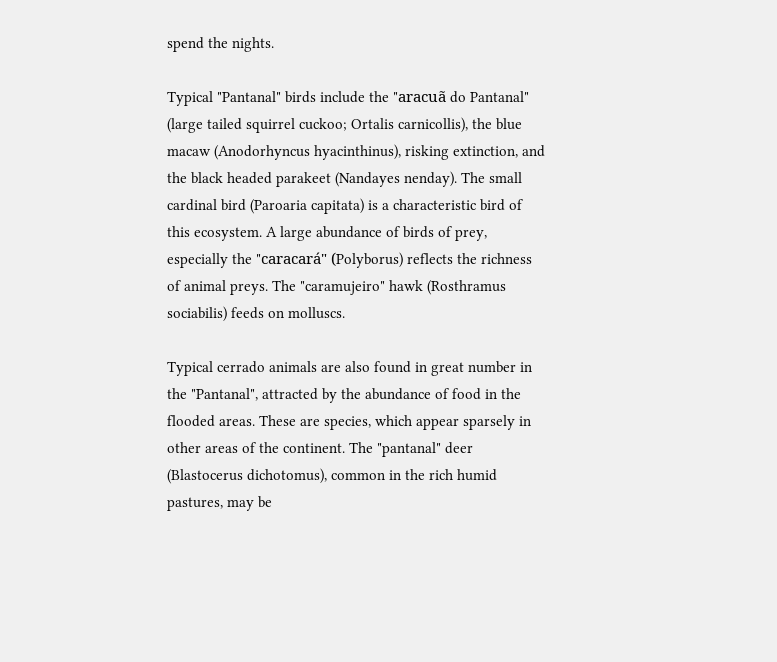spend the nights.

Typical "Pantanal" birds include the "aracuã do Pantanal" (large tailed squirrel cuckoo; Ortalis carnicollis), the blue macaw (Anodorhyncus hyacinthinus), risking extinction, and the black headed parakeet (Nandayes nenday). The small cardinal bird (Paroaria capitata) is a characteristic bird of this ecosystem. A large abundance of birds of prey, especially the "caracará" (Polyborus) reflects the richness of animal preys. The "caramujeiro" hawk (Rosthramus sociabilis) feeds on molluscs.

Typical cerrado animals are also found in great number in the "Pantanal", attracted by the abundance of food in the flooded areas. These are species, which appear sparsely in other areas of the continent. The "pantanal" deer (Blastocerus dichotomus), common in the rich humid pastures, may be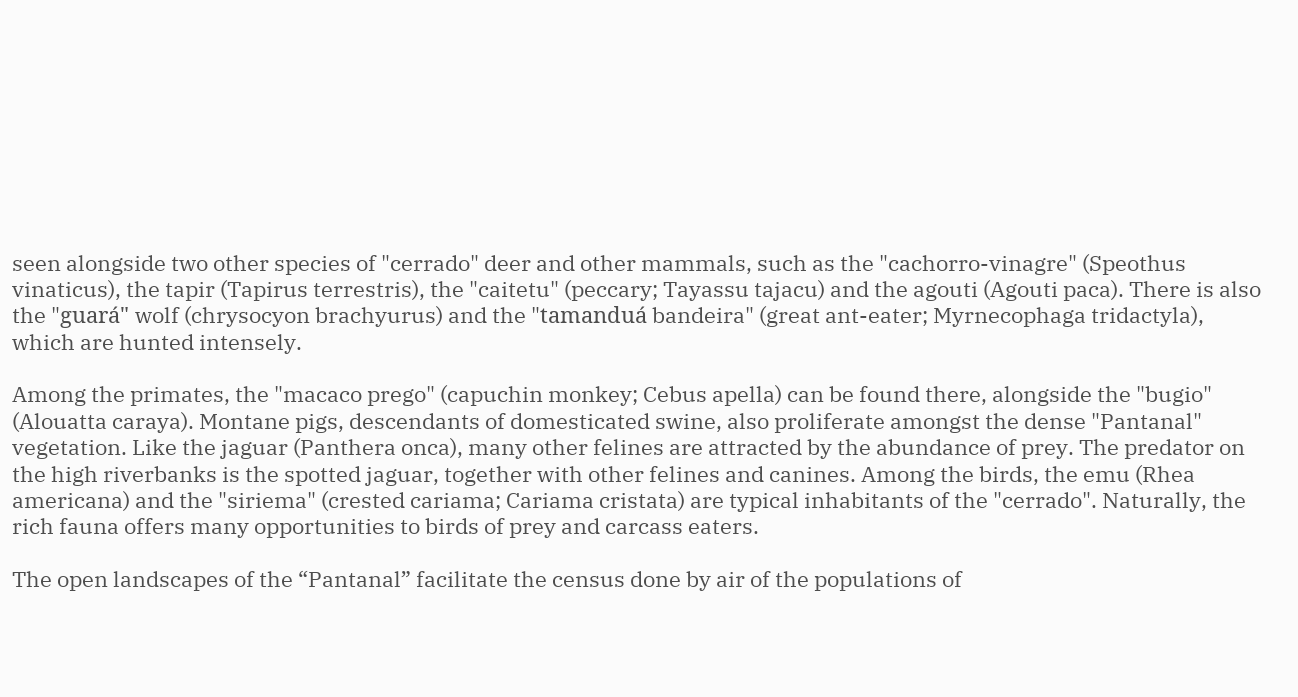seen alongside two other species of "cerrado" deer and other mammals, such as the "cachorro-vinagre" (Speothus vinaticus), the tapir (Tapirus terrestris), the "caitetu" (peccary; Tayassu tajacu) and the agouti (Agouti paca). There is also the "guará" wolf (chrysocyon brachyurus) and the "tamanduá bandeira" (great ant-eater; Myrnecophaga tridactyla), which are hunted intensely.

Among the primates, the "macaco prego" (capuchin monkey; Cebus apella) can be found there, alongside the "bugio" (Alouatta caraya). Montane pigs, descendants of domesticated swine, also proliferate amongst the dense "Pantanal" vegetation. Like the jaguar (Panthera onca), many other felines are attracted by the abundance of prey. The predator on the high riverbanks is the spotted jaguar, together with other felines and canines. Among the birds, the emu (Rhea americana) and the "siriema" (crested cariama; Cariama cristata) are typical inhabitants of the "cerrado". Naturally, the rich fauna offers many opportunities to birds of prey and carcass eaters.

The open landscapes of the “Pantanal” facilitate the census done by air of the populations of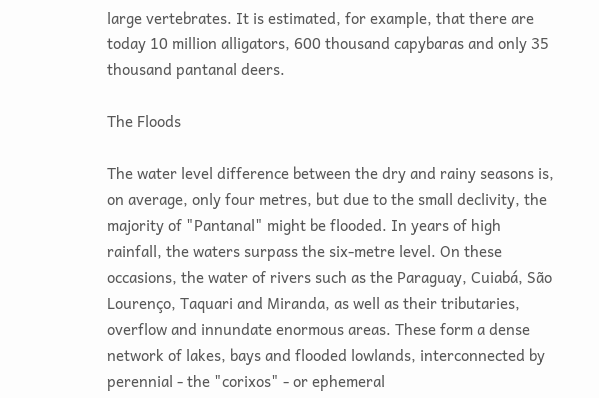large vertebrates. It is estimated, for example, that there are today 10 million alligators, 600 thousand capybaras and only 35 thousand pantanal deers.

The Floods

The water level difference between the dry and rainy seasons is, on average, only four metres, but due to the small declivity, the majority of "Pantanal" might be flooded. In years of high rainfall, the waters surpass the six-metre level. On these occasions, the water of rivers such as the Paraguay, Cuiabá, São Lourenço, Taquari and Miranda, as well as their tributaries, overflow and innundate enormous areas. These form a dense network of lakes, bays and flooded lowlands, interconnected by perennial - the "corixos" - or ephemeral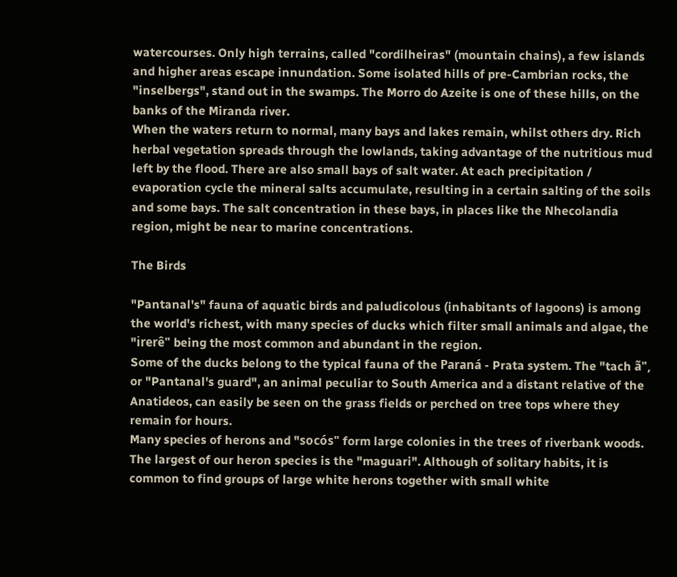watercourses. Only high terrains, called "cordilheiras" (mountain chains), a few islands and higher areas escape innundation. Some isolated hills of pre-Cambrian rocks, the "inselbergs", stand out in the swamps. The Morro do Azeite is one of these hills, on the banks of the Miranda river.
When the waters return to normal, many bays and lakes remain, whilst others dry. Rich herbal vegetation spreads through the lowlands, taking advantage of the nutritious mud left by the flood. There are also small bays of salt water. At each precipitation / evaporation cycle the mineral salts accumulate, resulting in a certain salting of the soils and some bays. The salt concentration in these bays, in places like the Nhecolandia region, might be near to marine concentrations.

The Birds

"Pantanal's" fauna of aquatic birds and paludicolous (inhabitants of lagoons) is among the world's richest, with many species of ducks which filter small animals and algae, the "irerê" being the most common and abundant in the region.
Some of the ducks belong to the typical fauna of the Paraná - Prata system. The "tach ã", or "Pantanal's guard", an animal peculiar to South America and a distant relative of the Anatideos, can easily be seen on the grass fields or perched on tree tops where they remain for hours.
Many species of herons and "socós" form large colonies in the trees of riverbank woods. The largest of our heron species is the "maguari". Although of solitary habits, it is common to find groups of large white herons together with small white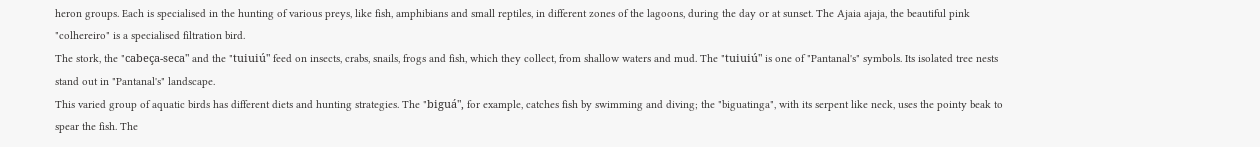heron groups. Each is specialised in the hunting of various preys, like fish, amphibians and small reptiles, in different zones of the lagoons, during the day or at sunset. The Ajaia ajaja, the beautiful pink "colhereiro" is a specialised filtration bird.
The stork, the "cabeça-seca" and the "tuiuiú" feed on insects, crabs, snails, frogs and fish, which they collect, from shallow waters and mud. The "tuiuiú" is one of "Pantanal's" symbols. Its isolated tree nests stand out in "Pantanal's" landscape.
This varied group of aquatic birds has different diets and hunting strategies. The "biguá", for example, catches fish by swimming and diving; the "biguatinga", with its serpent like neck, uses the pointy beak to spear the fish. The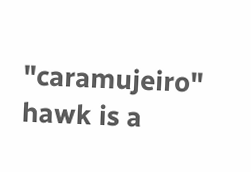"caramujeiro" hawk is a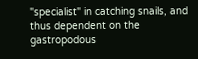"specialist" in catching snails, and thus dependent on the gastropodous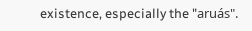existence, especially the "aruás".